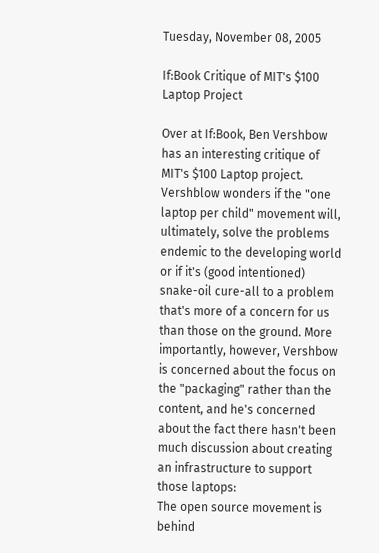Tuesday, November 08, 2005

If:Book Critique of MIT's $100 Laptop Project

Over at If:Book, Ben Vershbow has an interesting critique of MIT's $100 Laptop project. Vershblow wonders if the "one laptop per child" movement will, ultimately, solve the problems endemic to the developing world or if it's (good intentioned) snake-oil cure-all to a problem that's more of a concern for us than those on the ground. More importantly, however, Vershbow is concerned about the focus on the "packaging" rather than the content, and he's concerned about the fact there hasn't been much discussion about creating an infrastructure to support those laptops:
The open source movement is behind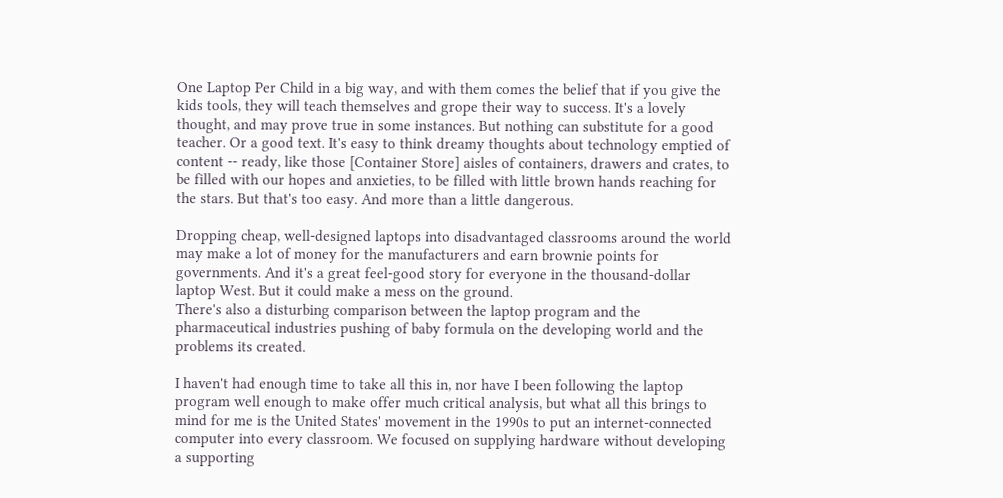One Laptop Per Child in a big way, and with them comes the belief that if you give the kids tools, they will teach themselves and grope their way to success. It's a lovely thought, and may prove true in some instances. But nothing can substitute for a good teacher. Or a good text. It's easy to think dreamy thoughts about technology emptied of content -- ready, like those [Container Store] aisles of containers, drawers and crates, to be filled with our hopes and anxieties, to be filled with little brown hands reaching for the stars. But that's too easy. And more than a little dangerous.

Dropping cheap, well-designed laptops into disadvantaged classrooms around the world may make a lot of money for the manufacturers and earn brownie points for governments. And it's a great feel-good story for everyone in the thousand-dollar laptop West. But it could make a mess on the ground.
There's also a disturbing comparison between the laptop program and the pharmaceutical industries pushing of baby formula on the developing world and the problems its created.

I haven't had enough time to take all this in, nor have I been following the laptop program well enough to make offer much critical analysis, but what all this brings to mind for me is the United States' movement in the 1990s to put an internet-connected computer into every classroom. We focused on supplying hardware without developing a supporting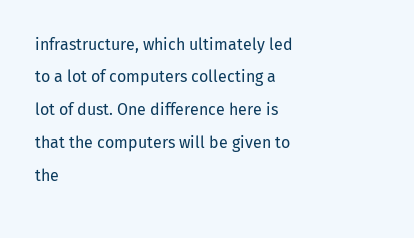infrastructure, which ultimately led to a lot of computers collecting a lot of dust. One difference here is that the computers will be given to the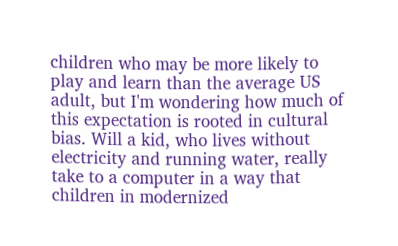children who may be more likely to play and learn than the average US adult, but I'm wondering how much of this expectation is rooted in cultural bias. Will a kid, who lives without electricity and running water, really take to a computer in a way that children in modernized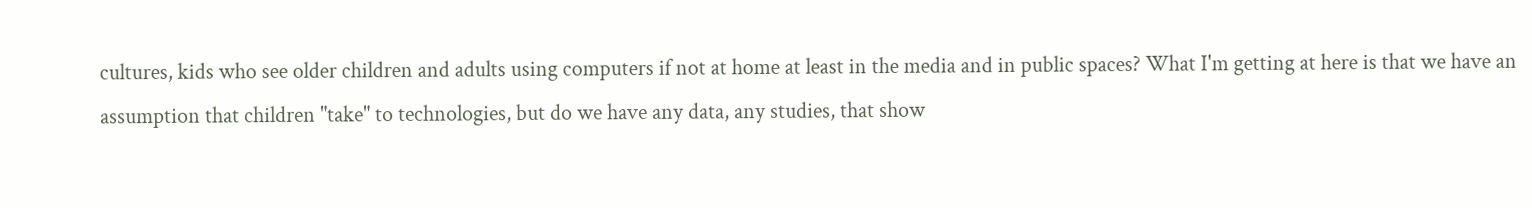cultures, kids who see older children and adults using computers if not at home at least in the media and in public spaces? What I'm getting at here is that we have an assumption that children "take" to technologies, but do we have any data, any studies, that show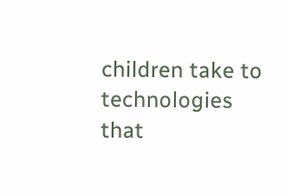children take to technologies that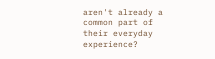aren't already a common part of their everyday experience?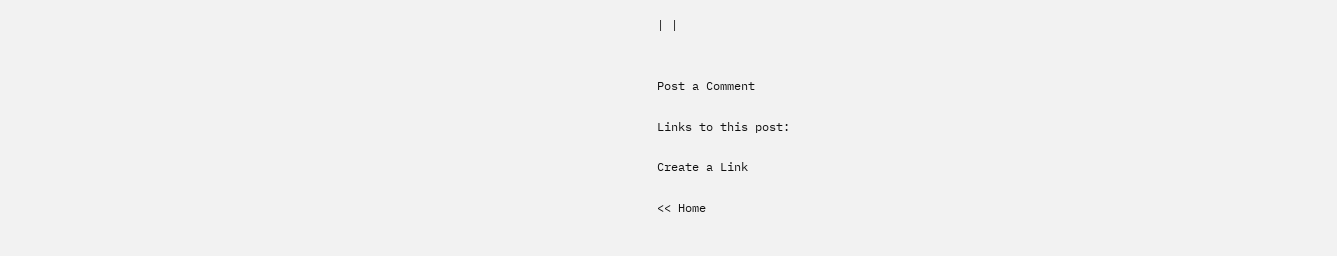| |


Post a Comment

Links to this post:

Create a Link

<< Home